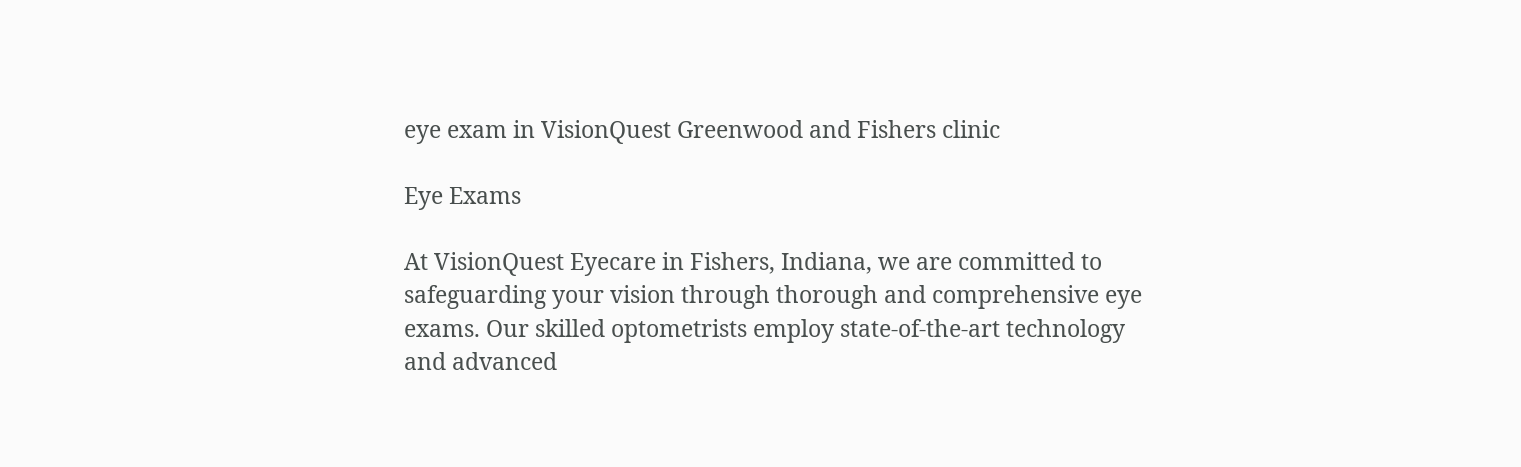eye exam in VisionQuest Greenwood and Fishers clinic

Eye Exams

At VisionQuest Eyecare in Fishers, Indiana, we are committed to safeguarding your vision through thorough and comprehensive eye exams. Our skilled optometrists employ state-of-the-art technology and advanced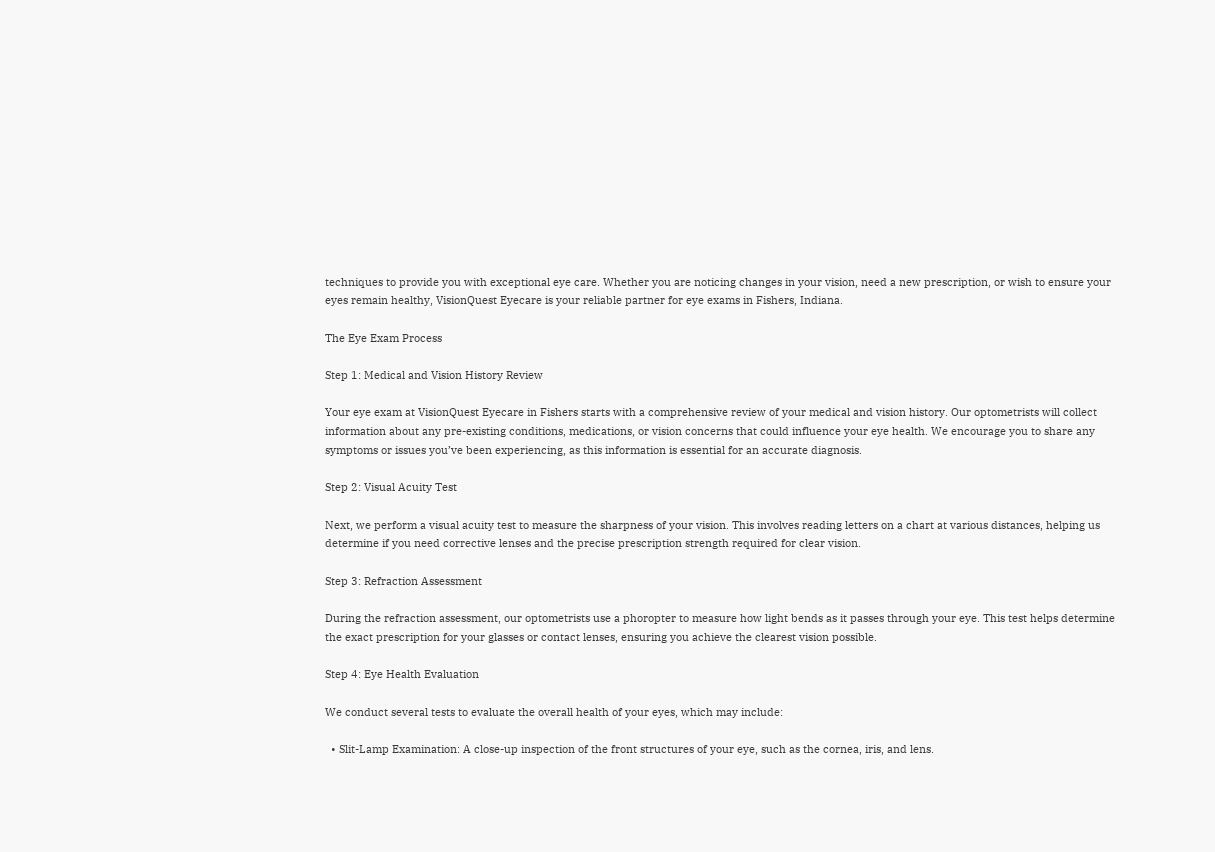techniques to provide you with exceptional eye care. Whether you are noticing changes in your vision, need a new prescription, or wish to ensure your eyes remain healthy, VisionQuest Eyecare is your reliable partner for eye exams in Fishers, Indiana.

The Eye Exam Process

Step 1: Medical and Vision History Review

Your eye exam at VisionQuest Eyecare in Fishers starts with a comprehensive review of your medical and vision history. Our optometrists will collect information about any pre-existing conditions, medications, or vision concerns that could influence your eye health. We encourage you to share any symptoms or issues you’ve been experiencing, as this information is essential for an accurate diagnosis.

Step 2: Visual Acuity Test

Next, we perform a visual acuity test to measure the sharpness of your vision. This involves reading letters on a chart at various distances, helping us determine if you need corrective lenses and the precise prescription strength required for clear vision.

Step 3: Refraction Assessment

During the refraction assessment, our optometrists use a phoropter to measure how light bends as it passes through your eye. This test helps determine the exact prescription for your glasses or contact lenses, ensuring you achieve the clearest vision possible.

Step 4: Eye Health Evaluation

We conduct several tests to evaluate the overall health of your eyes, which may include:

  • Slit-Lamp Examination: A close-up inspection of the front structures of your eye, such as the cornea, iris, and lens.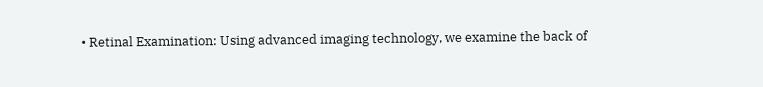• Retinal Examination: Using advanced imaging technology, we examine the back of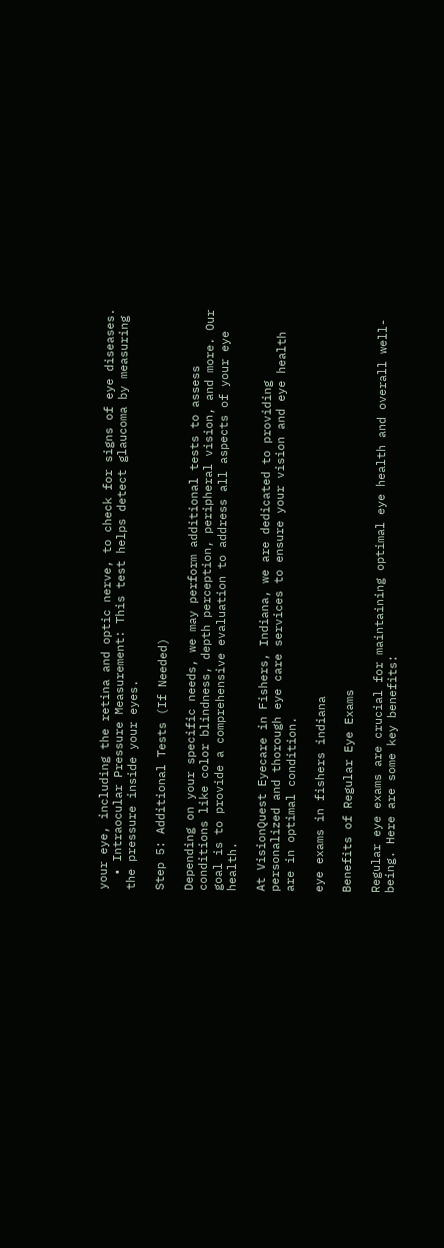your eye, including the retina and optic nerve, to check for signs of eye diseases.
  • Intraocular Pressure Measurement: This test helps detect glaucoma by measuring the pressure inside your eyes.

Step 5: Additional Tests (If Needed)

Depending on your specific needs, we may perform additional tests to assess conditions like color blindness, depth perception, peripheral vision, and more. Our goal is to provide a comprehensive evaluation to address all aspects of your eye health.

At VisionQuest Eyecare in Fishers, Indiana, we are dedicated to providing personalized and thorough eye care services to ensure your vision and eye health are in optimal condition.

eye exams in fishers indiana

Benefits of Regular Eye Exams

Regular eye exams are crucial for maintaining optimal eye health and overall well-being. Here are some key benefits: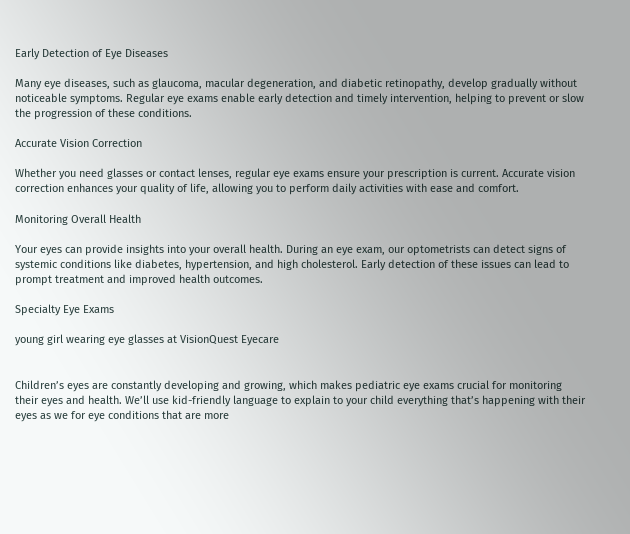Early Detection of Eye Diseases

Many eye diseases, such as glaucoma, macular degeneration, and diabetic retinopathy, develop gradually without noticeable symptoms. Regular eye exams enable early detection and timely intervention, helping to prevent or slow the progression of these conditions.

Accurate Vision Correction

Whether you need glasses or contact lenses, regular eye exams ensure your prescription is current. Accurate vision correction enhances your quality of life, allowing you to perform daily activities with ease and comfort.

Monitoring Overall Health

Your eyes can provide insights into your overall health. During an eye exam, our optometrists can detect signs of systemic conditions like diabetes, hypertension, and high cholesterol. Early detection of these issues can lead to prompt treatment and improved health outcomes.

Specialty Eye Exams

young girl wearing eye glasses at VisionQuest Eyecare


Children’s eyes are constantly developing and growing, which makes pediatric eye exams crucial for monitoring their eyes and health. We’ll use kid-friendly language to explain to your child everything that’s happening with their eyes as we for eye conditions that are more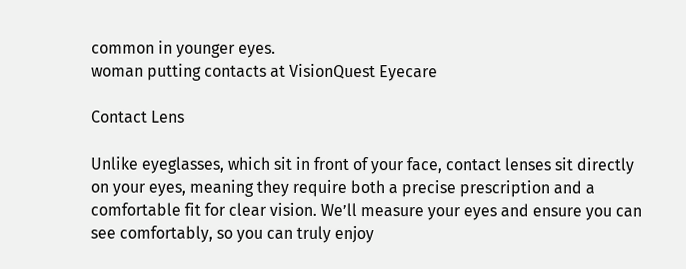common in younger eyes.
woman putting contacts at VisionQuest Eyecare

Contact Lens

Unlike eyeglasses, which sit in front of your face, contact lenses sit directly on your eyes, meaning they require both a precise prescription and a comfortable fit for clear vision. We’ll measure your eyes and ensure you can see comfortably, so you can truly enjoy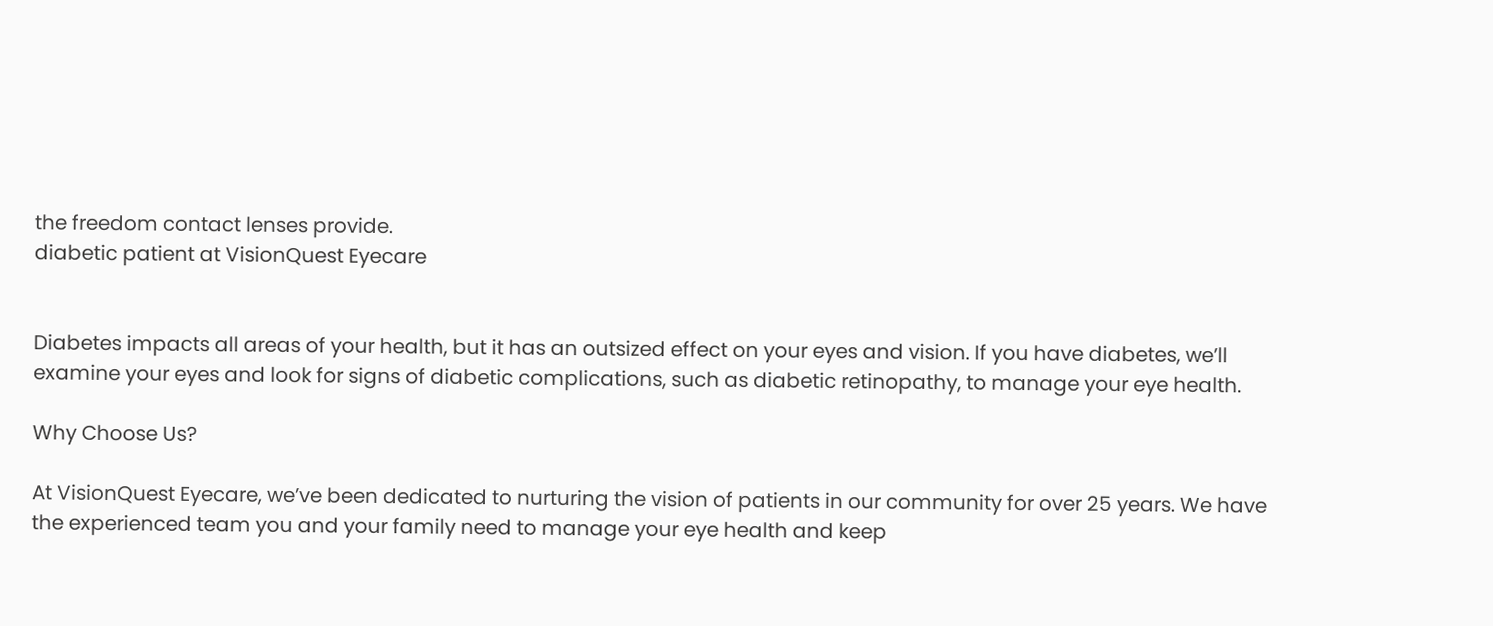the freedom contact lenses provide.
diabetic patient at VisionQuest Eyecare


Diabetes impacts all areas of your health, but it has an outsized effect on your eyes and vision. If you have diabetes, we’ll examine your eyes and look for signs of diabetic complications, such as diabetic retinopathy, to manage your eye health.

Why Choose Us?

At VisionQuest Eyecare, we’ve been dedicated to nurturing the vision of patients in our community for over 25 years. We have the experienced team you and your family need to manage your eye health and keep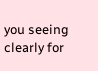you seeing clearly for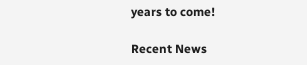years to come!

Recent News